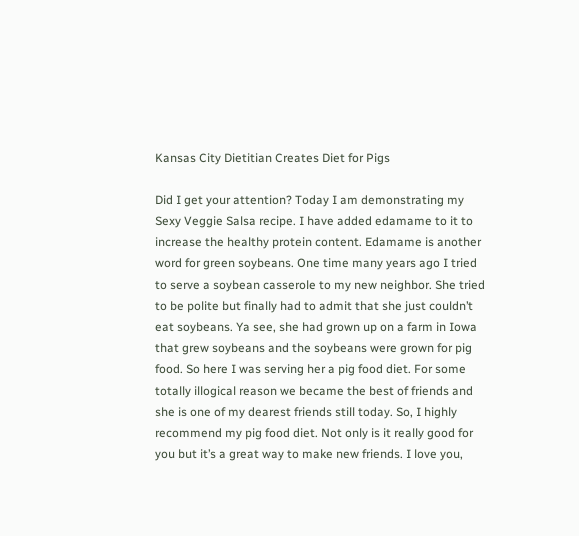Kansas City Dietitian Creates Diet for Pigs

Did I get your attention? Today I am demonstrating my Sexy Veggie Salsa recipe. I have added edamame to it to increase the healthy protein content. Edamame is another word for green soybeans. One time many years ago I tried to serve a soybean casserole to my new neighbor. She tried to be polite but finally had to admit that she just couldn’t eat soybeans. Ya see, she had grown up on a farm in Iowa that grew soybeans and the soybeans were grown for pig food. So here I was serving her a pig food diet. For some totally illogical reason we became the best of friends and she is one of my dearest friends still today. So, I highly recommend my pig food diet. Not only is it really good for you but it’s a great way to make new friends. I love you,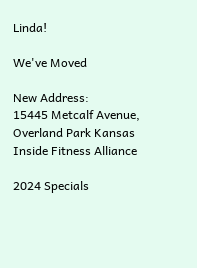Linda!

We've Moved

New Address:
15445 Metcalf Avenue, Overland Park Kansas
Inside Fitness Alliance

2024 Specials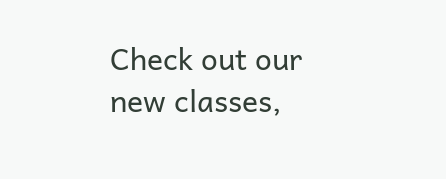Check out our new classes,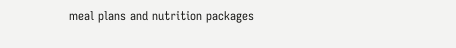meal plans and nutrition packages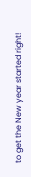to get the New year started right!